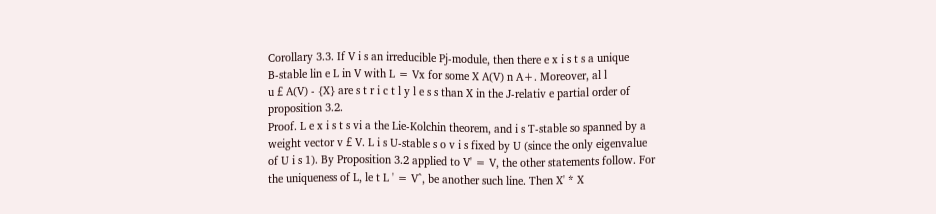Corollary 3.3. If V i s an irreducible Pj-module, then there e x i s t s a unique
B-stable lin e L in V with L = Vx for some X A(V) n A+. Moreover, al l
u £ A(V) - {X} are s t r i c t l y l e s s than X in the J-relativ e partial order of
proposition 3.2.
Proof. L e x i s t s vi a the Lie-Kolchin theorem, and i s T-stable so spanned by a
weight vector v £ V. L i s U-stable s o v i s fixed by U (since the only eigenvalue
of U i s 1). By Proposition 3.2 applied to V' = V, the other statements follow. For
the uniqueness of L, le t L ' = V^, be another such line. Then X' * X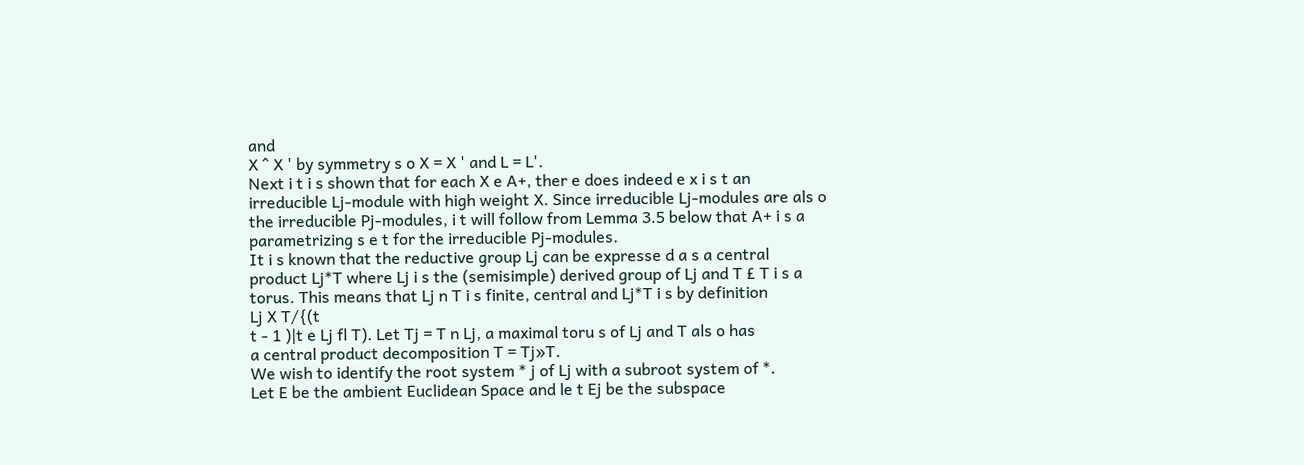and
X ^ X ' by symmetry s o X = X ' and L = L'.
Next i t i s shown that for each X e A+, ther e does indeed e x i s t an
irreducible Lj-module with high weight X. Since irreducible Lj-modules are als o
the irreducible Pj-modules, i t will follow from Lemma 3.5 below that A+ i s a
parametrizing s e t for the irreducible Pj-modules.
It i s known that the reductive group Lj can be expresse d a s a central
product Lj*T where Lj i s the (semisimple) derived group of Lj and T £ T i s a
torus. This means that Lj n T i s finite, central and Lj*T i s by definition
Lj X T/{(t
t - 1 )|t e Lj fl T). Let Tj = T n Lj, a maximal toru s of Lj and T als o has
a central product decomposition T = Tj»T.
We wish to identify the root system * j of Lj with a subroot system of *.
Let E be the ambient Euclidean Space and le t Ej be the subspace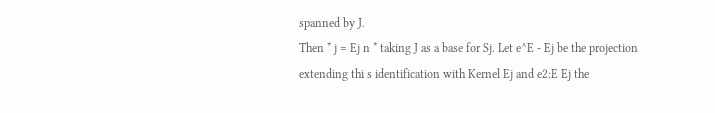spanned by J.
Then * j = Ej n * taking J as a base for Sj. Let e^E - Ej be the projection
extending thi s identification with Kernel Ej and e2:E Ej the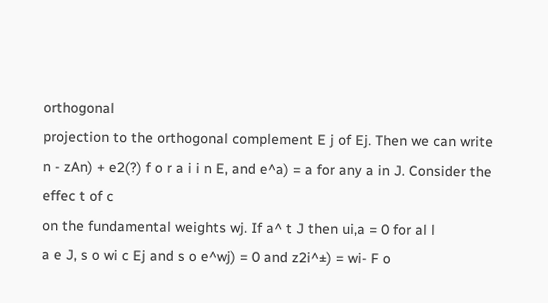orthogonal
projection to the orthogonal complement E j of Ej. Then we can write
n - zAn) + e2(?) f o r a i i n E, and e^a) = a for any a in J. Consider the
effec t of c
on the fundamental weights wj. If a^ t J then ui,a = 0 for al l
a e J, s o wi c Ej and s o e^wj) = 0 and z2i^±) = wi- F o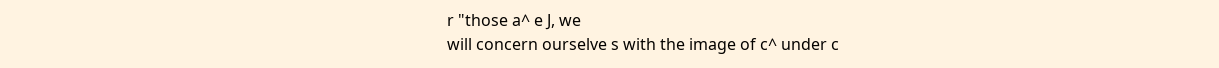r "those a^ e J, we
will concern ourselve s with the image of c^ under c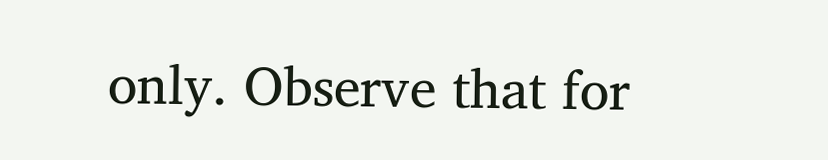only. Observe that for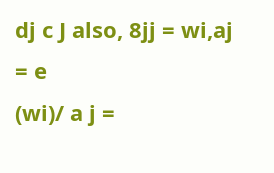dj c J also, 8jj = wi,aj = e
(wi)/ a j =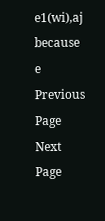e1(wi),aj because e
Previous Page Next Page